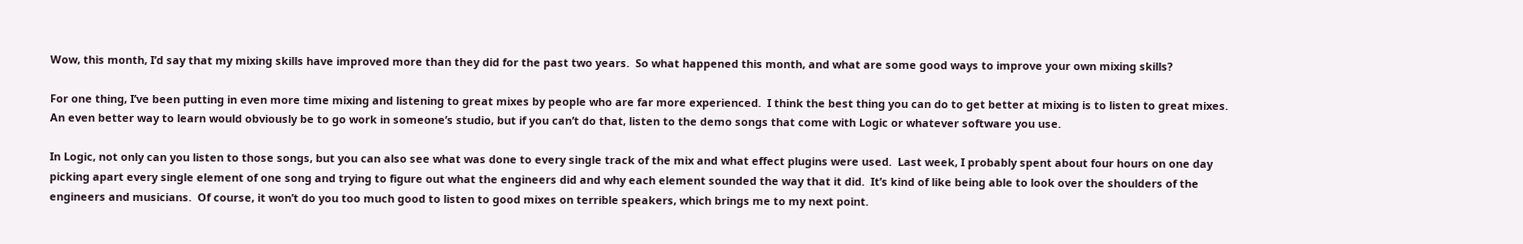Wow, this month, I’d say that my mixing skills have improved more than they did for the past two years.  So what happened this month, and what are some good ways to improve your own mixing skills?

For one thing, I’ve been putting in even more time mixing and listening to great mixes by people who are far more experienced.  I think the best thing you can do to get better at mixing is to listen to great mixes.  An even better way to learn would obviously be to go work in someone’s studio, but if you can’t do that, listen to the demo songs that come with Logic or whatever software you use.

In Logic, not only can you listen to those songs, but you can also see what was done to every single track of the mix and what effect plugins were used.  Last week, I probably spent about four hours on one day picking apart every single element of one song and trying to figure out what the engineers did and why each element sounded the way that it did.  It’s kind of like being able to look over the shoulders of the engineers and musicians.  Of course, it won’t do you too much good to listen to good mixes on terrible speakers, which brings me to my next point.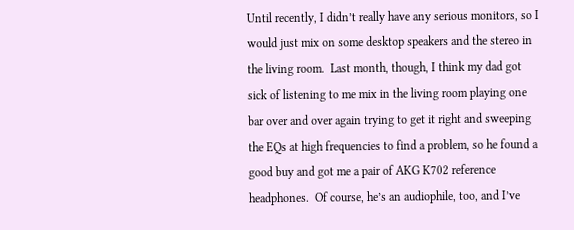Until recently, I didn’t really have any serious monitors, so I would just mix on some desktop speakers and the stereo in the living room.  Last month, though, I think my dad got sick of listening to me mix in the living room playing one bar over and over again trying to get it right and sweeping the EQs at high frequencies to find a problem, so he found a good buy and got me a pair of AKG K702 reference headphones.  Of course, he’s an audiophile, too, and I’ve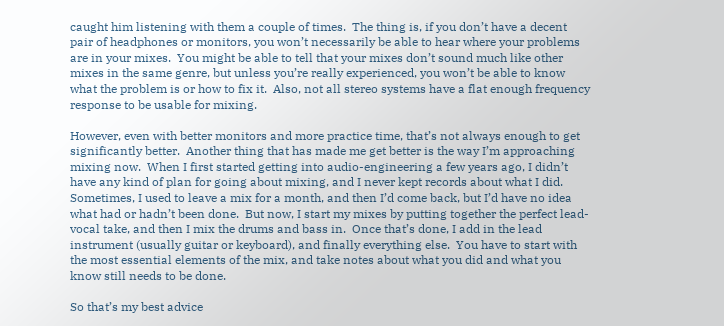caught him listening with them a couple of times.  The thing is, if you don’t have a decent pair of headphones or monitors, you won’t necessarily be able to hear where your problems are in your mixes.  You might be able to tell that your mixes don’t sound much like other mixes in the same genre, but unless you’re really experienced, you won’t be able to know what the problem is or how to fix it.  Also, not all stereo systems have a flat enough frequency response to be usable for mixing.

However, even with better monitors and more practice time, that’s not always enough to get significantly better.  Another thing that has made me get better is the way I’m approaching mixing now.  When I first started getting into audio-engineering a few years ago, I didn’t have any kind of plan for going about mixing, and I never kept records about what I did.  Sometimes, I used to leave a mix for a month, and then I’d come back, but I’d have no idea what had or hadn’t been done.  But now, I start my mixes by putting together the perfect lead-vocal take, and then I mix the drums and bass in.  Once that’s done, I add in the lead instrument (usually guitar or keyboard), and finally everything else.  You have to start with the most essential elements of the mix, and take notes about what you did and what you know still needs to be done.

So that’s my best advice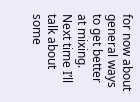for now about general ways to get better at mixing.  Next time I’ll talk about some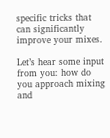specific tricks that can significantly improve your mixes.

Let’s hear some input from you: how do you approach mixing and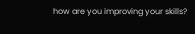how are you improving your skills?